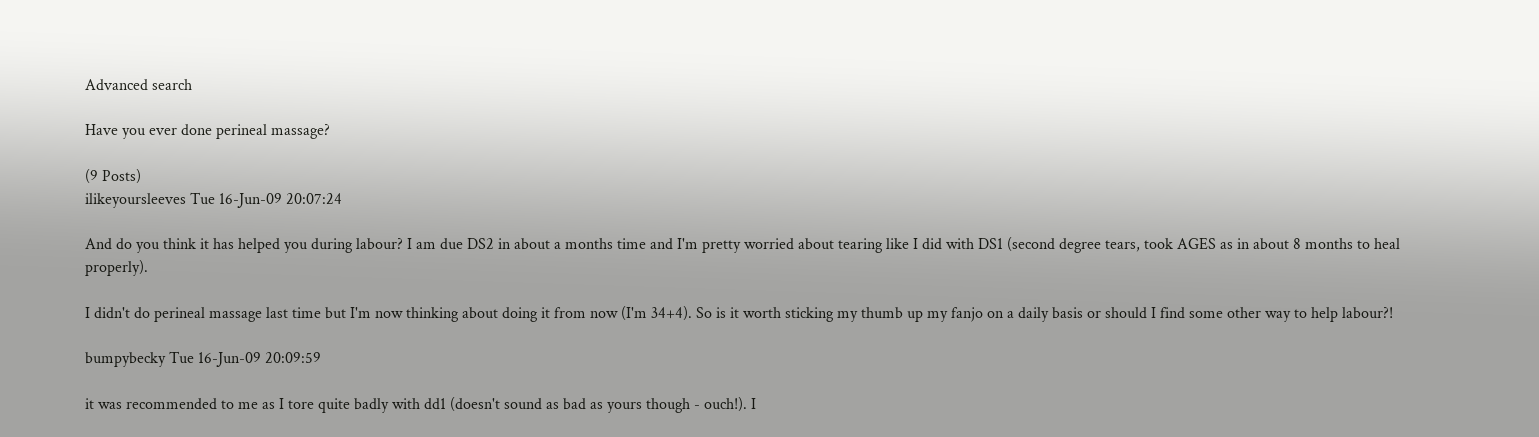Advanced search

Have you ever done perineal massage?

(9 Posts)
ilikeyoursleeves Tue 16-Jun-09 20:07:24

And do you think it has helped you during labour? I am due DS2 in about a months time and I'm pretty worried about tearing like I did with DS1 (second degree tears, took AGES as in about 8 months to heal properly).

I didn't do perineal massage last time but I'm now thinking about doing it from now (I'm 34+4). So is it worth sticking my thumb up my fanjo on a daily basis or should I find some other way to help labour?!

bumpybecky Tue 16-Jun-09 20:09:59

it was recommended to me as I tore quite badly with dd1 (doesn't sound as bad as yours though - ouch!). I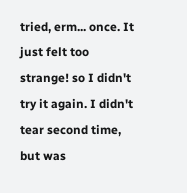tried, erm... once. It just felt too strange! so I didn't try it again. I didn't tear second time, but was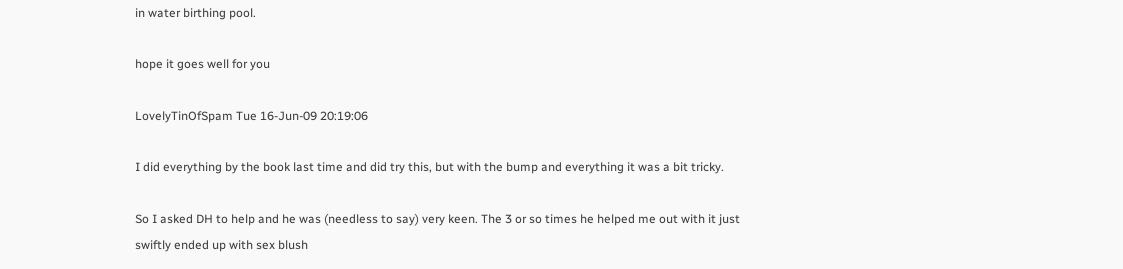in water birthing pool.

hope it goes well for you

LovelyTinOfSpam Tue 16-Jun-09 20:19:06

I did everything by the book last time and did try this, but with the bump and everything it was a bit tricky.

So I asked DH to help and he was (needless to say) very keen. The 3 or so times he helped me out with it just swiftly ended up with sex blush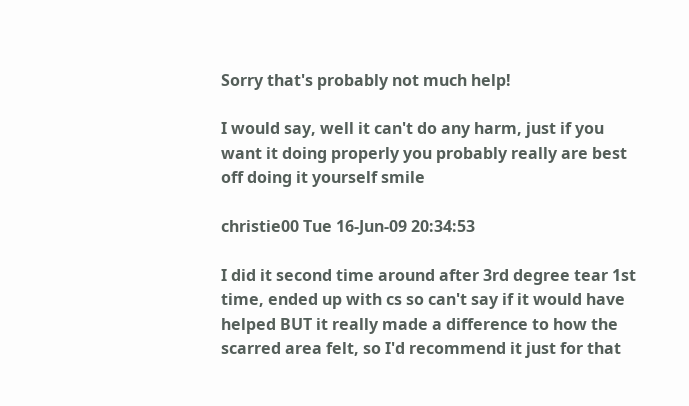Sorry that's probably not much help!

I would say, well it can't do any harm, just if you want it doing properly you probably really are best off doing it yourself smile

christie00 Tue 16-Jun-09 20:34:53

I did it second time around after 3rd degree tear 1st time, ended up with cs so can't say if it would have helped BUT it really made a difference to how the scarred area felt, so I'd recommend it just for that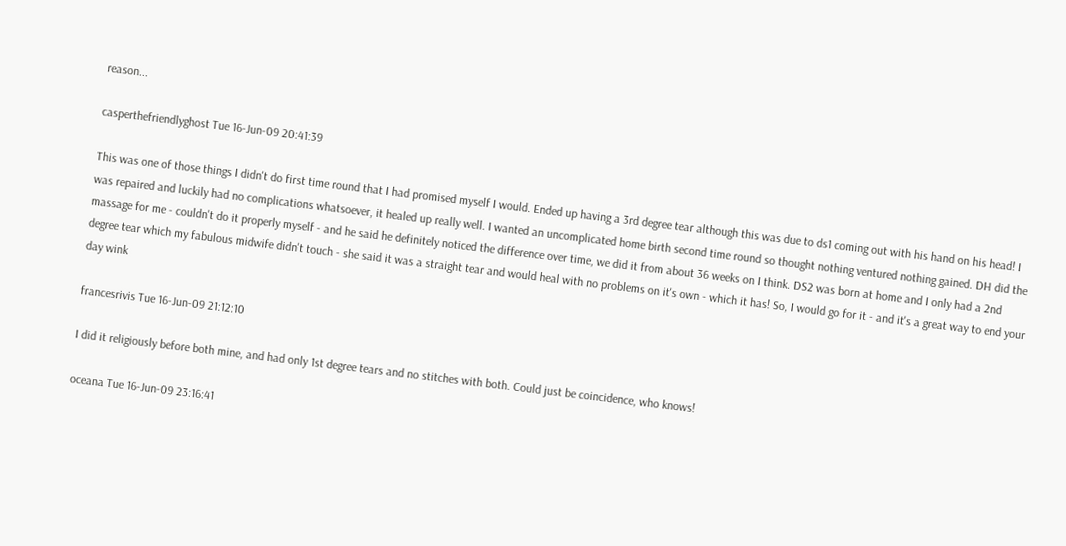reason...

casperthefriendlyghost Tue 16-Jun-09 20:41:39

This was one of those things I didn't do first time round that I had promised myself I would. Ended up having a 3rd degree tear although this was due to ds1 coming out with his hand on his head! I was repaired and luckily had no complications whatsoever, it healed up really well. I wanted an uncomplicated home birth second time round so thought nothing ventured nothing gained. DH did the massage for me - couldn't do it properly myself - and he said he definitely noticed the difference over time, we did it from about 36 weeks on I think. DS2 was born at home and I only had a 2nd degree tear which my fabulous midwife didn't touch - she said it was a straight tear and would heal with no problems on it's own - which it has! So, I would go for it - and it's a great way to end your day wink

francesrivis Tue 16-Jun-09 21:12:10

I did it religiously before both mine, and had only 1st degree tears and no stitches with both. Could just be coincidence, who knows!

oceana Tue 16-Jun-09 23:16:41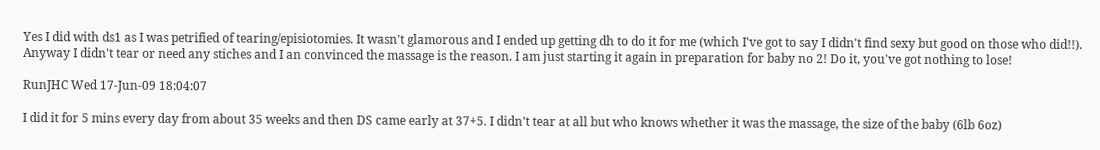Yes I did with ds1 as I was petrified of tearing/episiotomies. It wasn't glamorous and I ended up getting dh to do it for me (which I've got to say I didn't find sexy but good on those who did!!). Anyway I didn't tear or need any stiches and I an convinced the massage is the reason. I am just starting it again in preparation for baby no 2! Do it, you've got nothing to lose!

RunJHC Wed 17-Jun-09 18:04:07

I did it for 5 mins every day from about 35 weeks and then DS came early at 37+5. I didn't tear at all but who knows whether it was the massage, the size of the baby (6lb 6oz)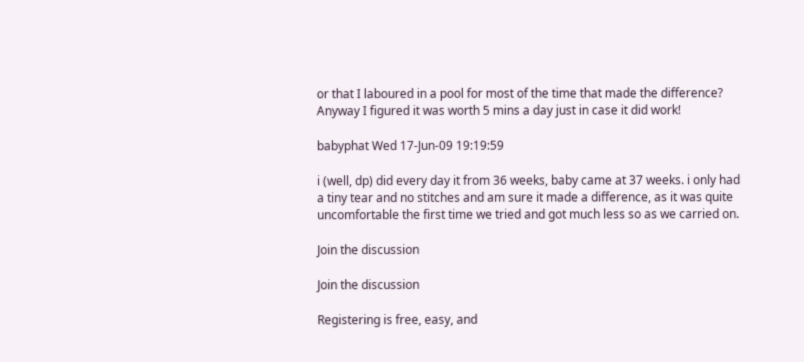or that I laboured in a pool for most of the time that made the difference? Anyway I figured it was worth 5 mins a day just in case it did work!

babyphat Wed 17-Jun-09 19:19:59

i (well, dp) did every day it from 36 weeks, baby came at 37 weeks. i only had a tiny tear and no stitches and am sure it made a difference, as it was quite uncomfortable the first time we tried and got much less so as we carried on.

Join the discussion

Join the discussion

Registering is free, easy, and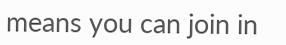means you can join in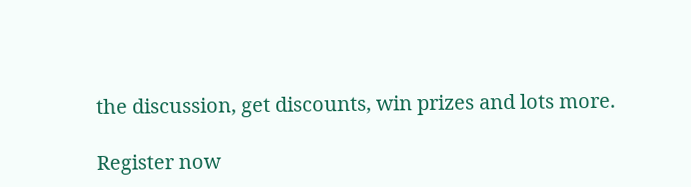the discussion, get discounts, win prizes and lots more.

Register now